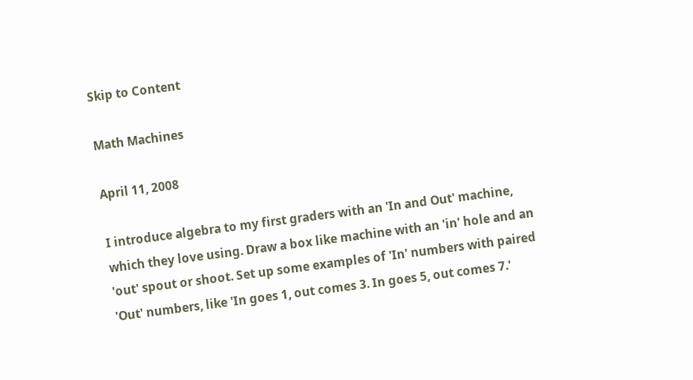Skip to Content

Math Machines

April 11, 2008

I introduce algebra to my first graders with an 'In and Out' machine, which they love using. Draw a box like machine with an 'in' hole and an 'out' spout or shoot. Set up some examples of 'In' numbers with paired 'Out' numbers, like 'In goes 1, out comes 3. In goes 5, out comes 7.'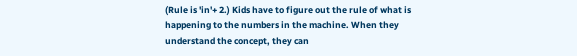(Rule is 'in'+ 2.) Kids have to figure out the rule of what is happening to the numbers in the machine. When they understand the concept, they can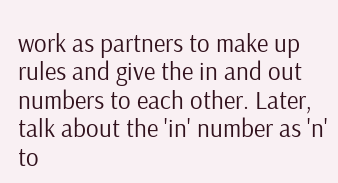work as partners to make up rules and give the in and out numbers to each other. Later, talk about the 'in' number as 'n' to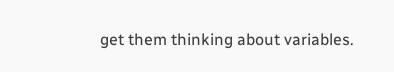get them thinking about variables.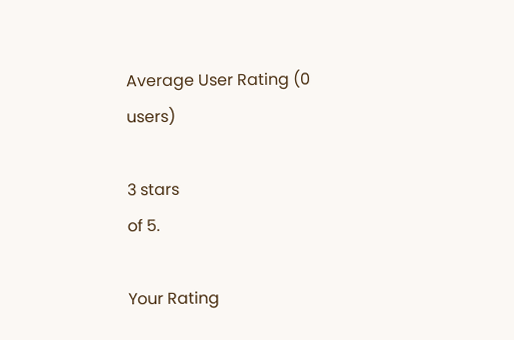Average User Rating (0 users)

3 stars
of 5.

Your Rating